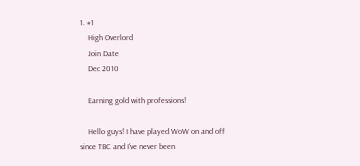1. #1
    High Overlord
    Join Date
    Dec 2010

    Earning gold with professions!

    Hello guys! I have played WoW on and off since TBC and I've never been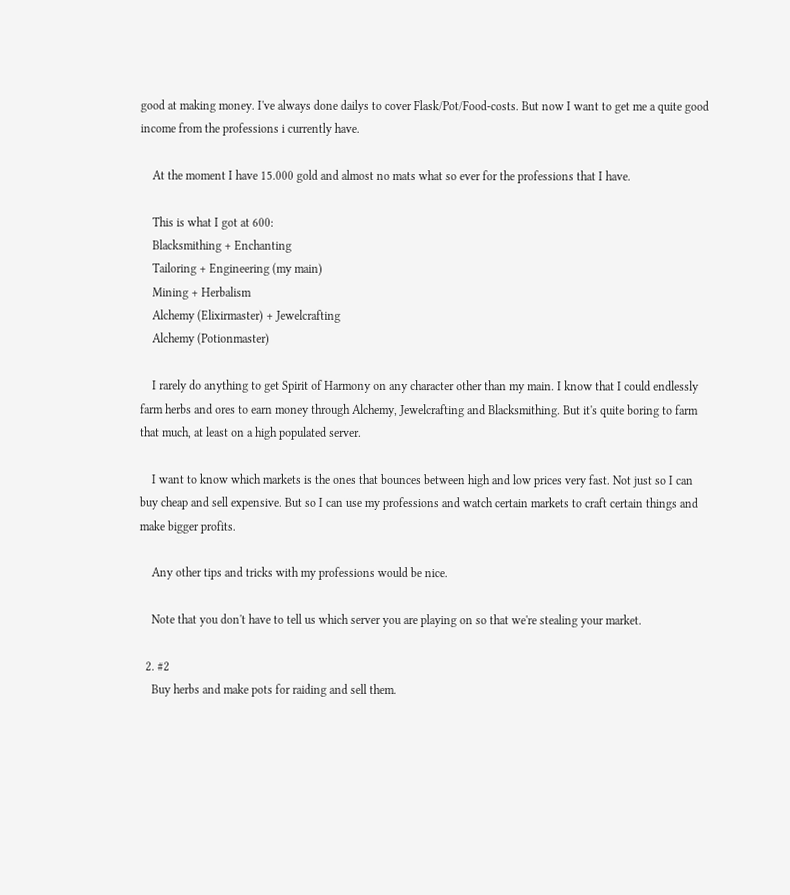good at making money. I've always done dailys to cover Flask/Pot/Food-costs. But now I want to get me a quite good income from the professions i currently have.

    At the moment I have 15.000 gold and almost no mats what so ever for the professions that I have.

    This is what I got at 600:
    Blacksmithing + Enchanting
    Tailoring + Engineering (my main)
    Mining + Herbalism
    Alchemy (Elixirmaster) + Jewelcrafting
    Alchemy (Potionmaster)

    I rarely do anything to get Spirit of Harmony on any character other than my main. I know that I could endlessly farm herbs and ores to earn money through Alchemy, Jewelcrafting and Blacksmithing. But it's quite boring to farm that much, at least on a high populated server.

    I want to know which markets is the ones that bounces between high and low prices very fast. Not just so I can buy cheap and sell expensive. But so I can use my professions and watch certain markets to craft certain things and make bigger profits.

    Any other tips and tricks with my professions would be nice.

    Note that you don't have to tell us which server you are playing on so that we're stealing your market.

  2. #2
    Buy herbs and make pots for raiding and sell them.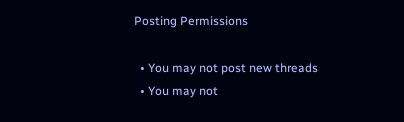Posting Permissions

  • You may not post new threads
  • You may not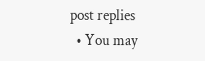post replies
  • You may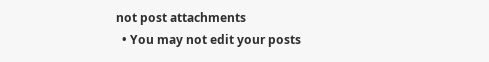not post attachments
  • You may not edit your posts